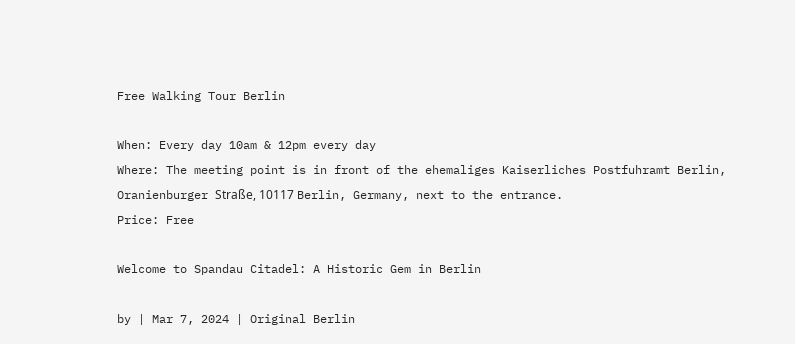Free Walking Tour Berlin

When: Every day 10am & 12pm every day
Where: The meeting point is in front of the ehemaliges Kaiserliches Postfuhramt Berlin, Oranienburger Straße, 10117 Berlin, Germany, next to the entrance.
Price: Free

Welcome to Spandau Citadel: A Historic Gem in Berlin

by | Mar 7, 2024 | Original Berlin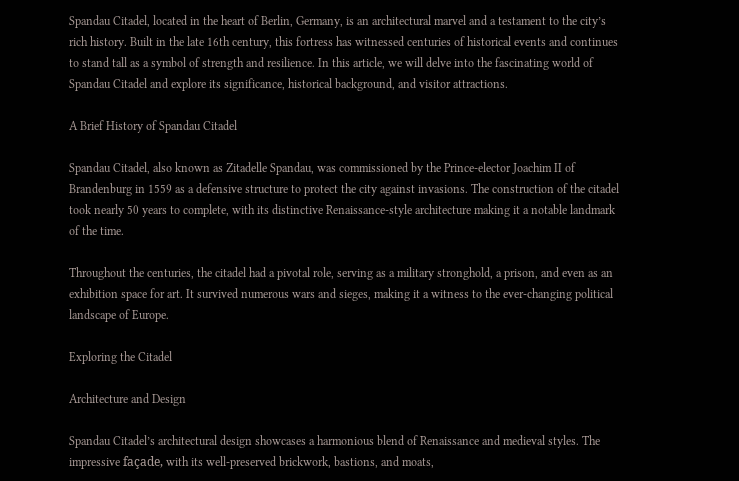Spandau Citadel, located in the heart of Berlin, Germany, is an architectural marvel and a testament to the city’s rich history. Built in the late 16th century, this fortress has witnessed centuries of historical events and continues to stand tall as a symbol of strength and resilience. In this article, we will delve into the fascinating world of Spandau Citadel and explore its significance, historical background, and visitor attractions.

A Brief History of Spandau Citadel

Spandau Citadel, also known as Zitadelle Spandau, was commissioned by the Prince-elector Joachim II of Brandenburg in 1559 as a defensive structure to protect the city against invasions. The construction of the citadel took nearly 50 years to complete, with its distinctive Renaissance-style architecture making it a notable landmark of the time.

Throughout the centuries, the citadel had a pivotal role, serving as a military stronghold, a prison, and even as an exhibition space for art. It survived numerous wars and sieges, making it a witness to the ever-changing political landscape of Europe.

Exploring the Citadel

Architecture and Design

Spandau Citadel’s architectural design showcases a harmonious blend of Renaissance and medieval styles. The impressive façade, with its well-preserved brickwork, bastions, and moats,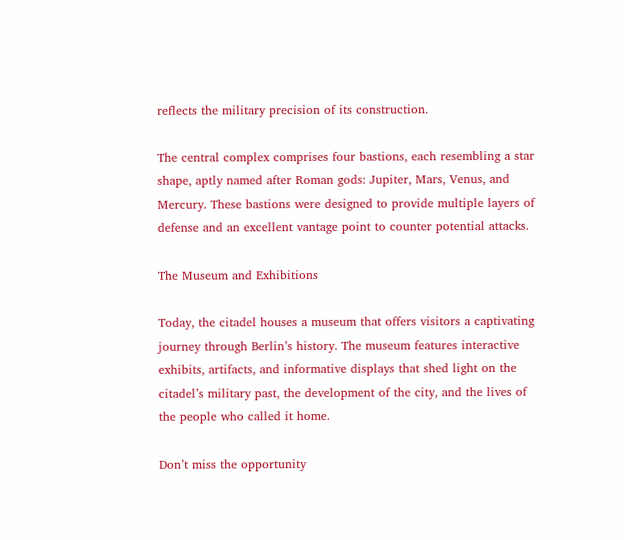reflects the military precision of its construction.

The central complex comprises four bastions, each resembling a star shape, aptly named after Roman gods: Jupiter, Mars, Venus, and Mercury. These bastions were designed to provide multiple layers of defense and an excellent vantage point to counter potential attacks.

The Museum and Exhibitions

Today, the citadel houses a museum that offers visitors a captivating journey through Berlin’s history. The museum features interactive exhibits, artifacts, and informative displays that shed light on the citadel’s military past, the development of the city, and the lives of the people who called it home.

Don’t miss the opportunity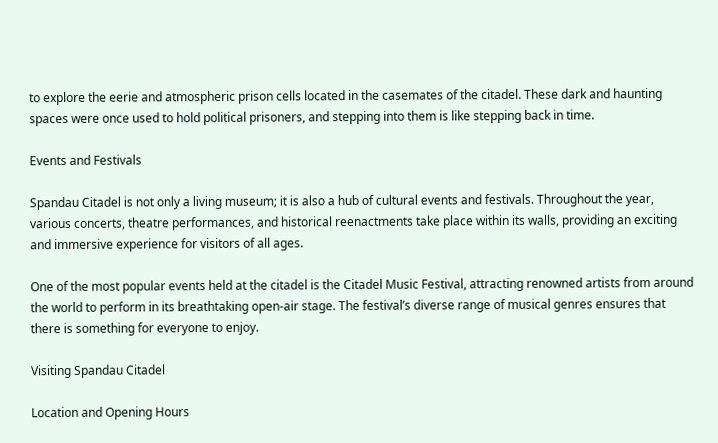to explore the eerie and atmospheric prison cells located in the casemates of the citadel. These dark and haunting spaces were once used to hold political prisoners, and stepping into them is like stepping back in time.

Events and Festivals

Spandau Citadel is not only a living museum; it is also a hub of cultural events and festivals. Throughout the year, various concerts, theatre performances, and historical reenactments take place within its walls, providing an exciting and immersive experience for visitors of all ages.

One of the most popular events held at the citadel is the Citadel Music Festival, attracting renowned artists from around the world to perform in its breathtaking open-air stage. The festival’s diverse range of musical genres ensures that there is something for everyone to enjoy.

Visiting Spandau Citadel

Location and Opening Hours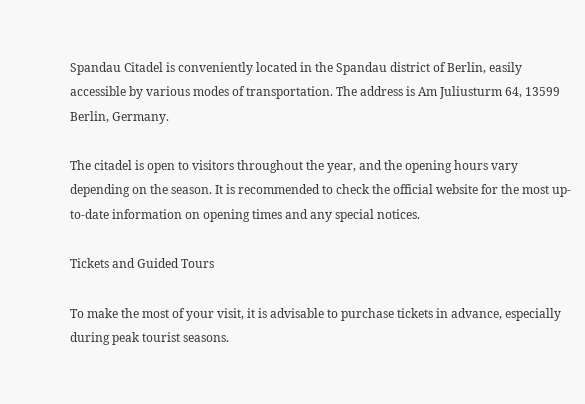Spandau Citadel is conveniently located in the Spandau district of Berlin, easily accessible by various modes of transportation. The address is Am Juliusturm 64, 13599 Berlin, Germany.

The citadel is open to visitors throughout the year, and the opening hours vary depending on the season. It is recommended to check the official website for the most up-to-date information on opening times and any special notices.

Tickets and Guided Tours

To make the most of your visit, it is advisable to purchase tickets in advance, especially during peak tourist seasons.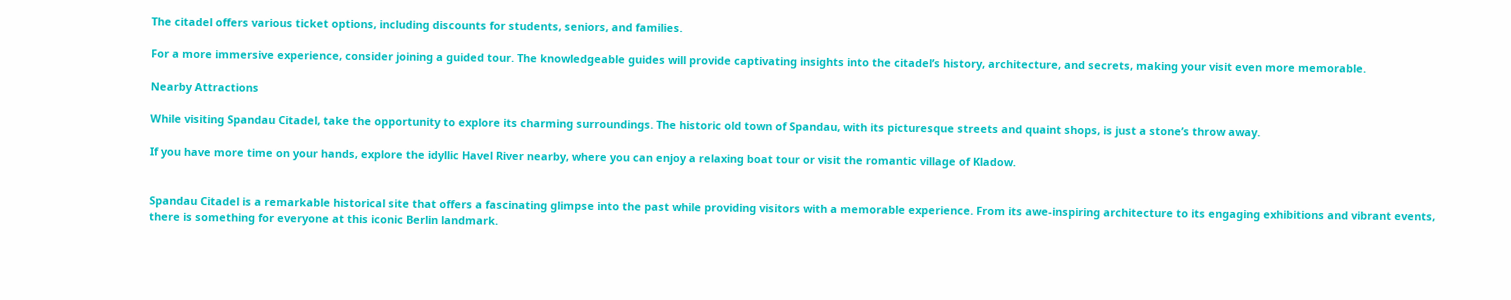The citadel offers various ticket options, including discounts for students, seniors, and families.

For a more immersive experience, consider joining a guided tour. The knowledgeable guides will provide captivating insights into the citadel’s history, architecture, and secrets, making your visit even more memorable.

Nearby Attractions

While visiting Spandau Citadel, take the opportunity to explore its charming surroundings. The historic old town of Spandau, with its picturesque streets and quaint shops, is just a stone’s throw away.

If you have more time on your hands, explore the idyllic Havel River nearby, where you can enjoy a relaxing boat tour or visit the romantic village of Kladow.


Spandau Citadel is a remarkable historical site that offers a fascinating glimpse into the past while providing visitors with a memorable experience. From its awe-inspiring architecture to its engaging exhibitions and vibrant events, there is something for everyone at this iconic Berlin landmark.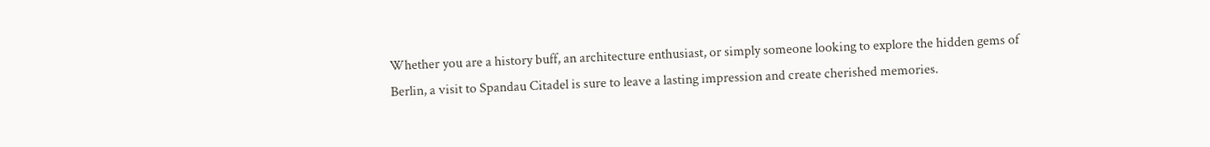Whether you are a history buff, an architecture enthusiast, or simply someone looking to explore the hidden gems of Berlin, a visit to Spandau Citadel is sure to leave a lasting impression and create cherished memories.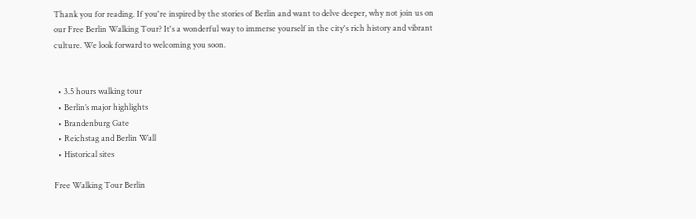Thank you for reading. If you're inspired by the stories of Berlin and want to delve deeper, why not join us on our Free Berlin Walking Tour? It's a wonderful way to immerse yourself in the city's rich history and vibrant culture. We look forward to welcoming you soon.


  • 3.5 hours walking tour
  • Berlin’s major highlights
  • Brandenburg Gate
  • Reichstag and Berlin Wall
  • Historical sites

Free Walking Tour Berlin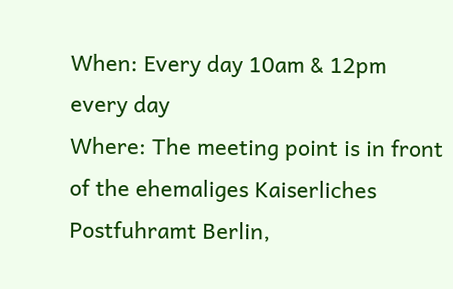When: Every day 10am & 12pm every day
Where: The meeting point is in front of the ehemaliges Kaiserliches Postfuhramt Berlin,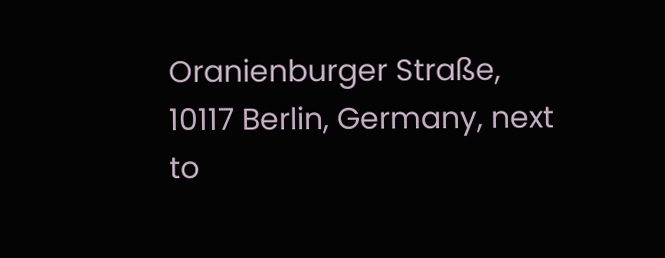Oranienburger Straße, 10117 Berlin, Germany, next to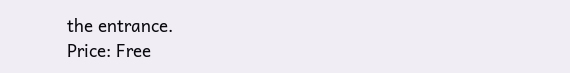the entrance.
Price: Free